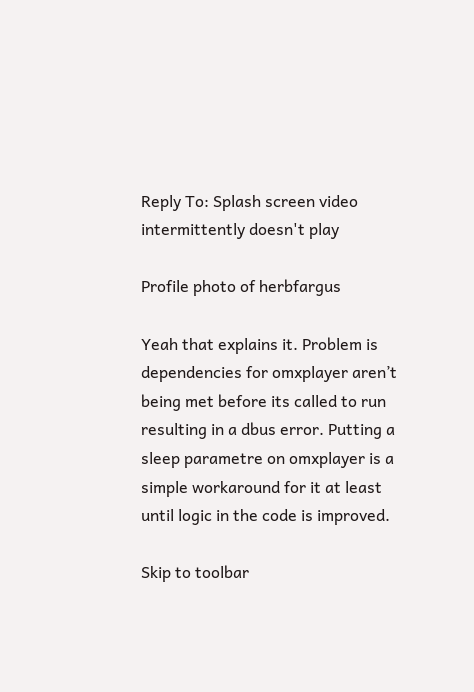Reply To: Splash screen video intermittently doesn't play

Profile photo of herbfargus

Yeah that explains it. Problem is dependencies for omxplayer aren’t being met before its called to run resulting in a dbus error. Putting a sleep parametre on omxplayer is a simple workaround for it at least until logic in the code is improved.

Skip to toolbar